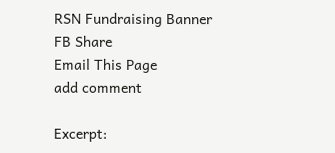RSN Fundraising Banner
FB Share
Email This Page
add comment

Excerpt: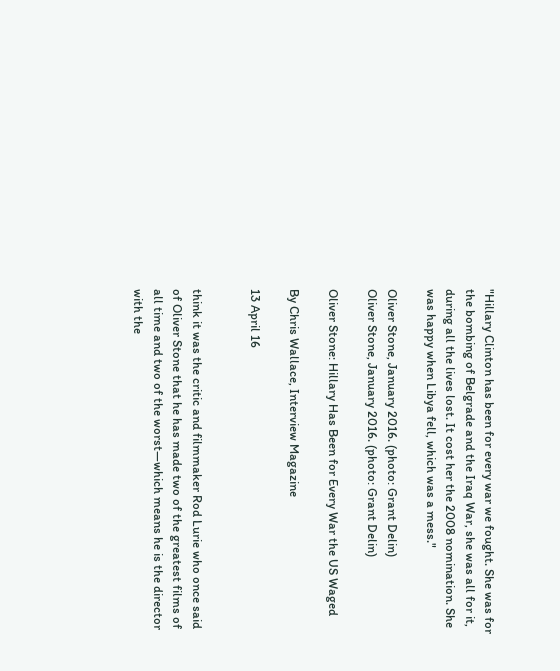"Hillary Clinton has been for every war we fought. She was for the bombing of Belgrade and the Iraq War, she was all for it, during all the lives lost. It cost her the 2008 nomination. She was happy when Libya fell, which was a mess."

Oliver Stone, January 2016. (photo: Grant Delin)
Oliver Stone, January 2016. (photo: Grant Delin)

Oliver Stone: Hillary Has Been for Every War the US Waged

By Chris Wallace, Interview Magazine

13 April 16


think it was the critic and filmmaker Rod Lurie who once said of Oliver Stone that he has made two of the greatest films of all time and two of the worst—which means he is the director with the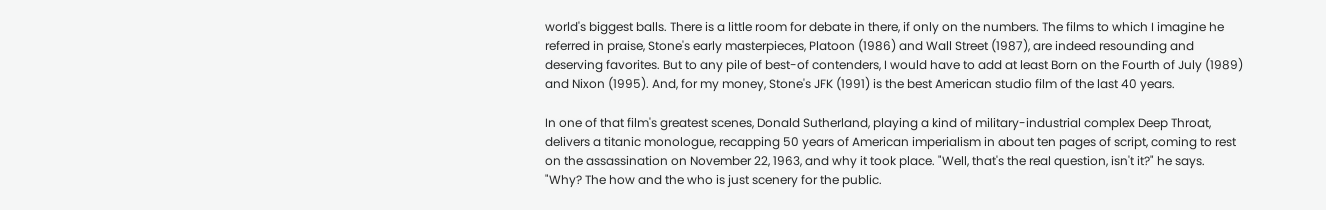world's biggest balls. There is a little room for debate in there, if only on the numbers. The films to which I imagine he referred in praise, Stone's early masterpieces, Platoon (1986) and Wall Street (1987), are indeed resounding and deserving favorites. But to any pile of best-of contenders, I would have to add at least Born on the Fourth of July (1989) and Nixon (1995). And, for my money, Stone's JFK (1991) is the best American studio film of the last 40 years.

In one of that film's greatest scenes, Donald Sutherland, playing a kind of military-industrial complex Deep Throat, delivers a titanic monologue, recapping 50 years of American imperialism in about ten pages of script, coming to rest on the assassination on November 22, 1963, and why it took place. "Well, that's the real question, isn't it?" he says. "Why? The how and the who is just scenery for the public.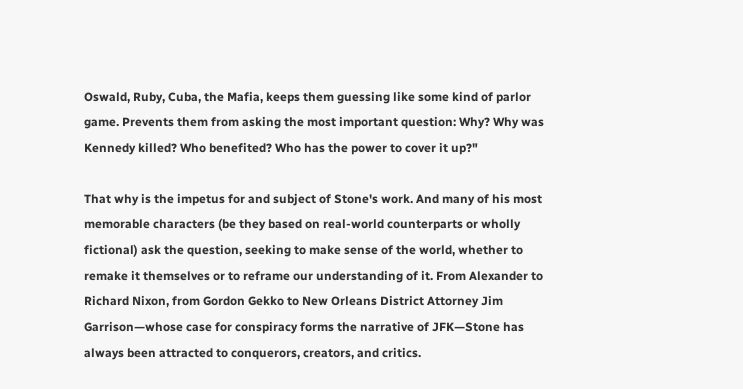Oswald, Ruby, Cuba, the Mafia, keeps them guessing like some kind of parlor game. Prevents them from asking the most important question: Why? Why was Kennedy killed? Who benefited? Who has the power to cover it up?"

That why is the impetus for and subject of Stone's work. And many of his most memorable characters (be they based on real-world counterparts or wholly fictional) ask the question, seeking to make sense of the world, whether to remake it themselves or to reframe our understanding of it. From Alexander to Richard Nixon, from Gordon Gekko to New Orleans District Attorney Jim Garrison—whose case for conspiracy forms the narrative of JFK—Stone has always been attracted to conquerors, creators, and critics.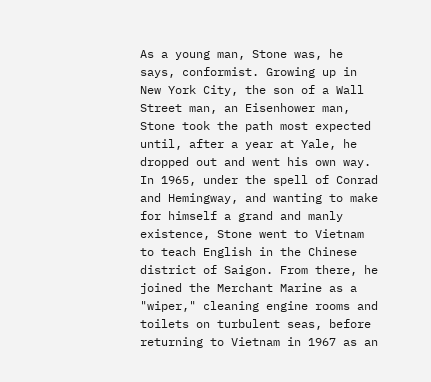As a young man, Stone was, he says, conformist. Growing up in New York City, the son of a Wall Street man, an Eisenhower man, Stone took the path most expected until, after a year at Yale, he dropped out and went his own way. In 1965, under the spell of Conrad and Hemingway, and wanting to make for himself a grand and manly existence, Stone went to Vietnam to teach English in the Chinese district of Saigon. From there, he joined the Merchant Marine as a "wiper," cleaning engine rooms and toilets on turbulent seas, before returning to Vietnam in 1967 as an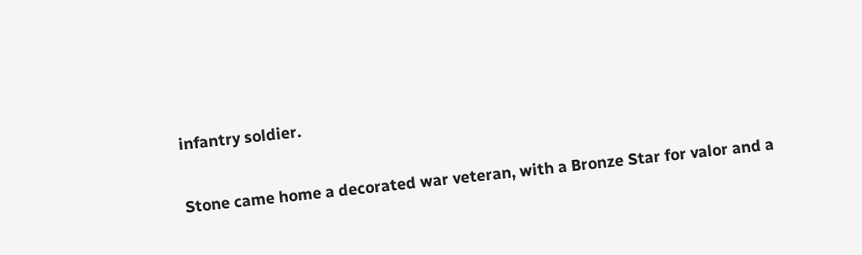infantry soldier.

Stone came home a decorated war veteran, with a Bronze Star for valor and a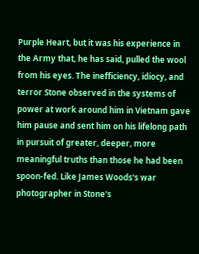Purple Heart, but it was his experience in the Army that, he has said, pulled the wool from his eyes. The inefficiency, idiocy, and terror Stone observed in the systems of power at work around him in Vietnam gave him pause and sent him on his lifelong path in pursuit of greater, deeper, more meaningful truths than those he had been spoon-fed. Like James Woods's war photographer in Stone's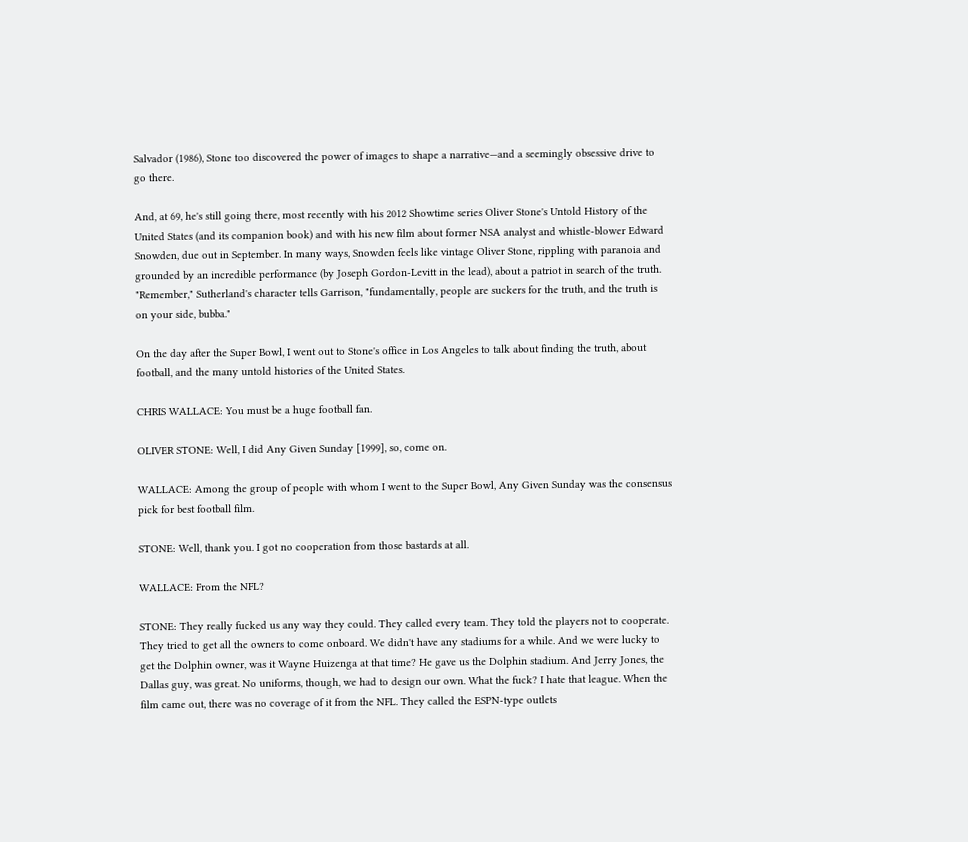Salvador (1986), Stone too discovered the power of images to shape a narrative—and a seemingly obsessive drive to go there.

And, at 69, he's still going there, most recently with his 2012 Showtime series Oliver Stone's Untold History of the United States (and its companion book) and with his new film about former NSA analyst and whistle-blower Edward Snowden, due out in September. In many ways, Snowden feels like vintage Oliver Stone, rippling with paranoia and grounded by an incredible performance (by Joseph Gordon-Levitt in the lead), about a patriot in search of the truth. "Remember," Sutherland's character tells Garrison, "fundamentally, people are suckers for the truth, and the truth is on your side, bubba."

On the day after the Super Bowl, I went out to Stone's office in Los Angeles to talk about finding the truth, about football, and the many untold histories of the United States.

CHRIS WALLACE: You must be a huge football fan.

OLIVER STONE: Well, I did Any Given Sunday [1999], so, come on.

WALLACE: Among the group of people with whom I went to the Super Bowl, Any Given Sunday was the consensus pick for best football film.

STONE: Well, thank you. I got no cooperation from those bastards at all.

WALLACE: From the NFL?

STONE: They really fucked us any way they could. They called every team. They told the players not to cooperate. They tried to get all the owners to come onboard. We didn't have any stadiums for a while. And we were lucky to get the Dolphin owner, was it Wayne Huizenga at that time? He gave us the Dolphin stadium. And Jerry Jones, the Dallas guy, was great. No uniforms, though, we had to design our own. What the fuck? I hate that league. When the film came out, there was no coverage of it from the NFL. They called the ESPN-type outlets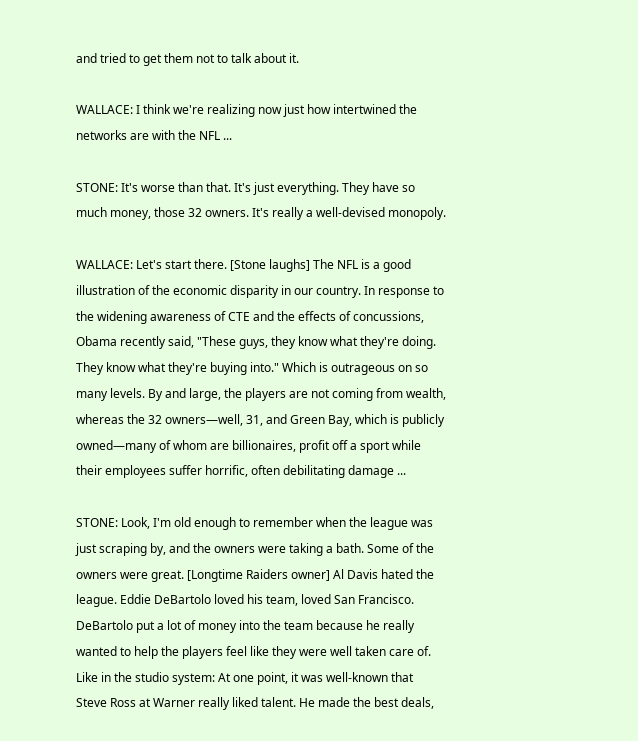and tried to get them not to talk about it.

WALLACE: I think we're realizing now just how intertwined the networks are with the NFL ...

STONE: It's worse than that. It's just everything. They have so much money, those 32 owners. It's really a well-devised monopoly.

WALLACE: Let's start there. [Stone laughs] The NFL is a good illustration of the economic disparity in our country. In response to the widening awareness of CTE and the effects of concussions, Obama recently said, "These guys, they know what they're doing. They know what they're buying into." Which is outrageous on so many levels. By and large, the players are not coming from wealth, whereas the 32 owners—well, 31, and Green Bay, which is publicly owned—many of whom are billionaires, profit off a sport while their employees suffer horrific, often debilitating damage ...

STONE: Look, I'm old enough to remember when the league was just scraping by, and the owners were taking a bath. Some of the owners were great. [Longtime Raiders owner] Al Davis hated the league. Eddie DeBartolo loved his team, loved San Francisco. DeBartolo put a lot of money into the team because he really wanted to help the players feel like they were well taken care of. Like in the studio system: At one point, it was well-known that Steve Ross at Warner really liked talent. He made the best deals,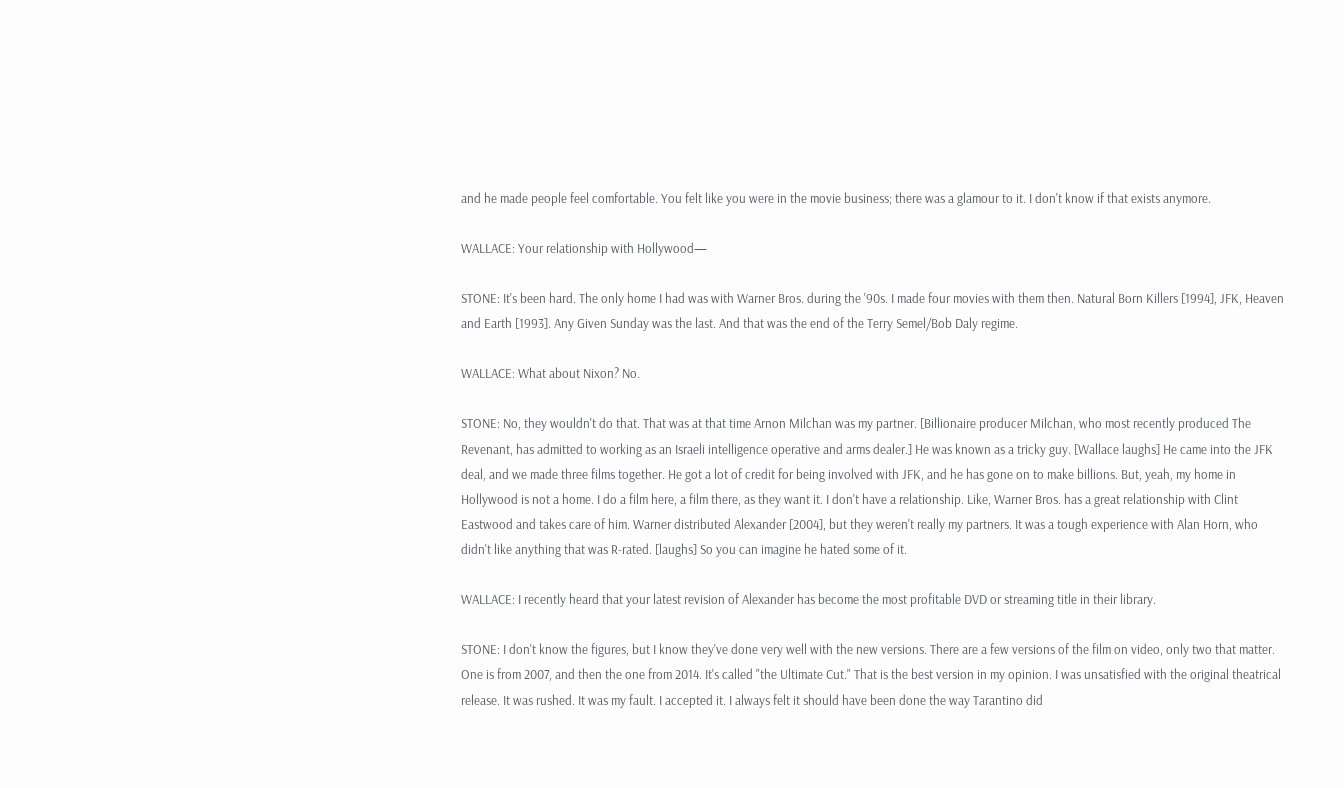and he made people feel comfortable. You felt like you were in the movie business; there was a glamour to it. I don't know if that exists anymore.

WALLACE: Your relationship with Hollywood—

STONE: It's been hard. The only home I had was with Warner Bros. during the '90s. I made four movies with them then. Natural Born Killers [1994], JFK, Heaven and Earth [1993]. Any Given Sunday was the last. And that was the end of the Terry Semel/Bob Daly regime.

WALLACE: What about Nixon? No.

STONE: No, they wouldn't do that. That was at that time Arnon Milchan was my partner. [Billionaire producer Milchan, who most recently produced The Revenant, has admitted to working as an Israeli intelligence operative and arms dealer.] He was known as a tricky guy. [Wallace laughs] He came into the JFK deal, and we made three films together. He got a lot of credit for being involved with JFK, and he has gone on to make billions. But, yeah, my home in Hollywood is not a home. I do a film here, a film there, as they want it. I don't have a relationship. Like, Warner Bros. has a great relationship with Clint Eastwood and takes care of him. Warner distributed Alexander [2004], but they weren't really my partners. It was a tough experience with Alan Horn, who didn't like anything that was R-rated. [laughs] So you can imagine he hated some of it.

WALLACE: I recently heard that your latest revision of Alexander has become the most profitable DVD or streaming title in their library.

STONE: I don't know the figures, but I know they've done very well with the new versions. There are a few versions of the film on video, only two that matter. One is from 2007, and then the one from 2014. It's called "the Ultimate Cut." That is the best version in my opinion. I was unsatisfied with the original theatrical release. It was rushed. It was my fault. I accepted it. I always felt it should have been done the way Tarantino did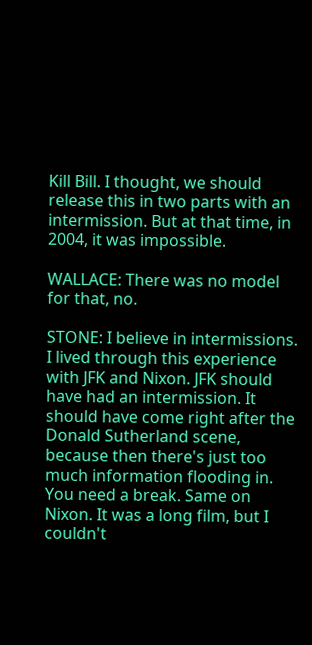Kill Bill. I thought, we should release this in two parts with an intermission. But at that time, in 2004, it was impossible.

WALLACE: There was no model for that, no.

STONE: I believe in intermissions. I lived through this experience with JFK and Nixon. JFK should have had an intermission. It should have come right after the Donald Sutherland scene, because then there's just too much information flooding in. You need a break. Same on Nixon. It was a long film, but I couldn't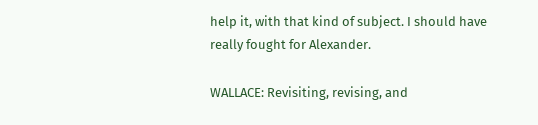help it, with that kind of subject. I should have really fought for Alexander.

WALLACE: Revisiting, revising, and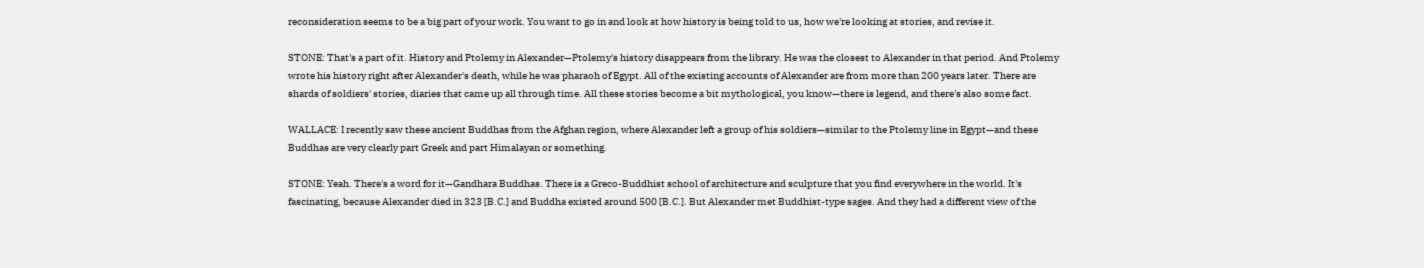reconsideration seems to be a big part of your work. You want to go in and look at how history is being told to us, how we're looking at stories, and revise it.

STONE: That's a part of it. History and Ptolemy in Alexander—Ptolemy's history disappears from the library. He was the closest to Alexander in that period. And Ptolemy wrote his history right after Alexander's death, while he was pharaoh of Egypt. All of the existing accounts of Alexander are from more than 200 years later. There are shards of soldiers' stories, diaries that came up all through time. All these stories become a bit mythological, you know—there is legend, and there's also some fact.

WALLACE: I recently saw these ancient Buddhas from the Afghan region, where Alexander left a group of his soldiers—similar to the Ptolemy line in Egypt—and these Buddhas are very clearly part Greek and part Himalayan or something.

STONE: Yeah. There's a word for it—Gandhara Buddhas. There is a Greco-Buddhist school of architecture and sculpture that you find everywhere in the world. It's fascinating, because Alexander died in 323 [B.C.] and Buddha existed around 500 [B.C.]. But Alexander met Buddhist-type sages. And they had a different view of the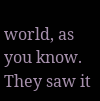world, as you know. They saw it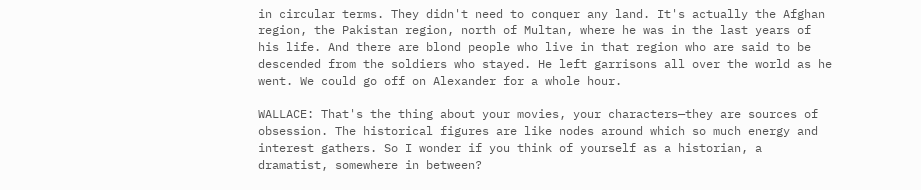in circular terms. They didn't need to conquer any land. It's actually the Afghan region, the Pakistan region, north of Multan, where he was in the last years of his life. And there are blond people who live in that region who are said to be descended from the soldiers who stayed. He left garrisons all over the world as he went. We could go off on Alexander for a whole hour.

WALLACE: That's the thing about your movies, your characters—they are sources of obsession. The historical figures are like nodes around which so much energy and interest gathers. So I wonder if you think of yourself as a historian, a dramatist, somewhere in between?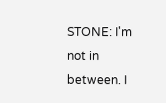STONE: I'm not in between. I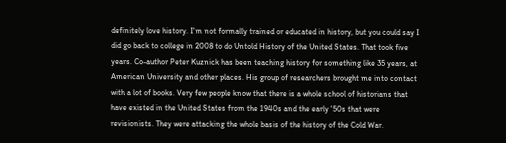definitely love history. I'm not formally trained or educated in history, but you could say I did go back to college in 2008 to do Untold History of the United States. That took five years. Co-author Peter Kuznick has been teaching history for something like 35 years, at American University and other places. His group of researchers brought me into contact with a lot of books. Very few people know that there is a whole school of historians that have existed in the United States from the 1940s and the early '50s that were revisionists. They were attacking the whole basis of the history of the Cold War.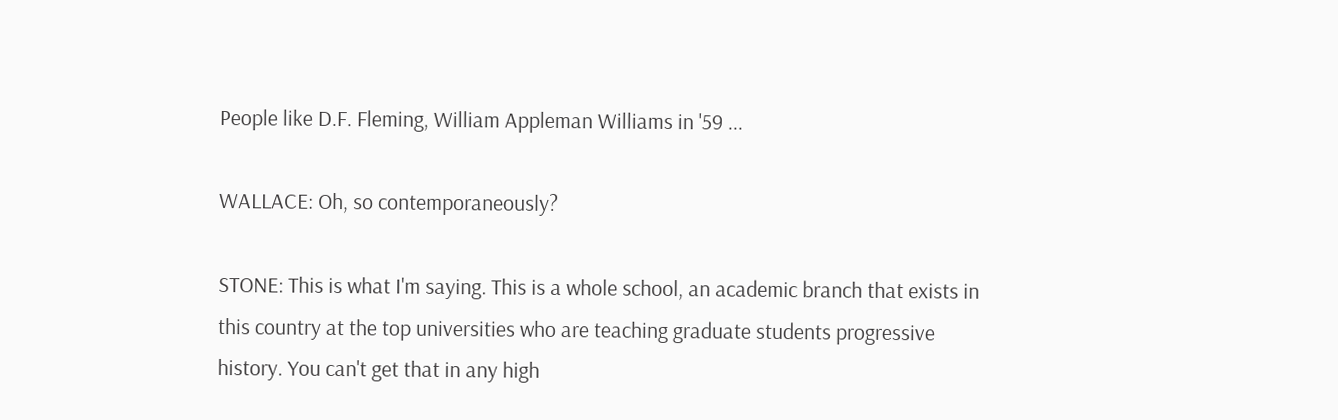People like D.F. Fleming, William Appleman Williams in '59 ...

WALLACE: Oh, so contemporaneously?

STONE: This is what I'm saying. This is a whole school, an academic branch that exists in this country at the top universities who are teaching graduate students progressive history. You can't get that in any high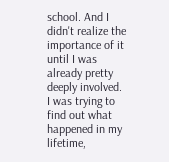school. And I didn't realize the importance of it until I was already pretty deeply involved. I was trying to find out what happened in my lifetime,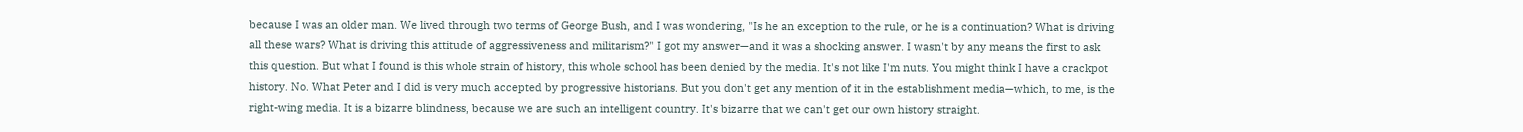because I was an older man. We lived through two terms of George Bush, and I was wondering, "Is he an exception to the rule, or he is a continuation? What is driving all these wars? What is driving this attitude of aggressiveness and militarism?" I got my answer—and it was a shocking answer. I wasn't by any means the first to ask this question. But what I found is this whole strain of history, this whole school has been denied by the media. It's not like I'm nuts. You might think I have a crackpot history. No. What Peter and I did is very much accepted by progressive historians. But you don't get any mention of it in the establishment media—which, to me, is the right-wing media. It is a bizarre blindness, because we are such an intelligent country. It's bizarre that we can't get our own history straight.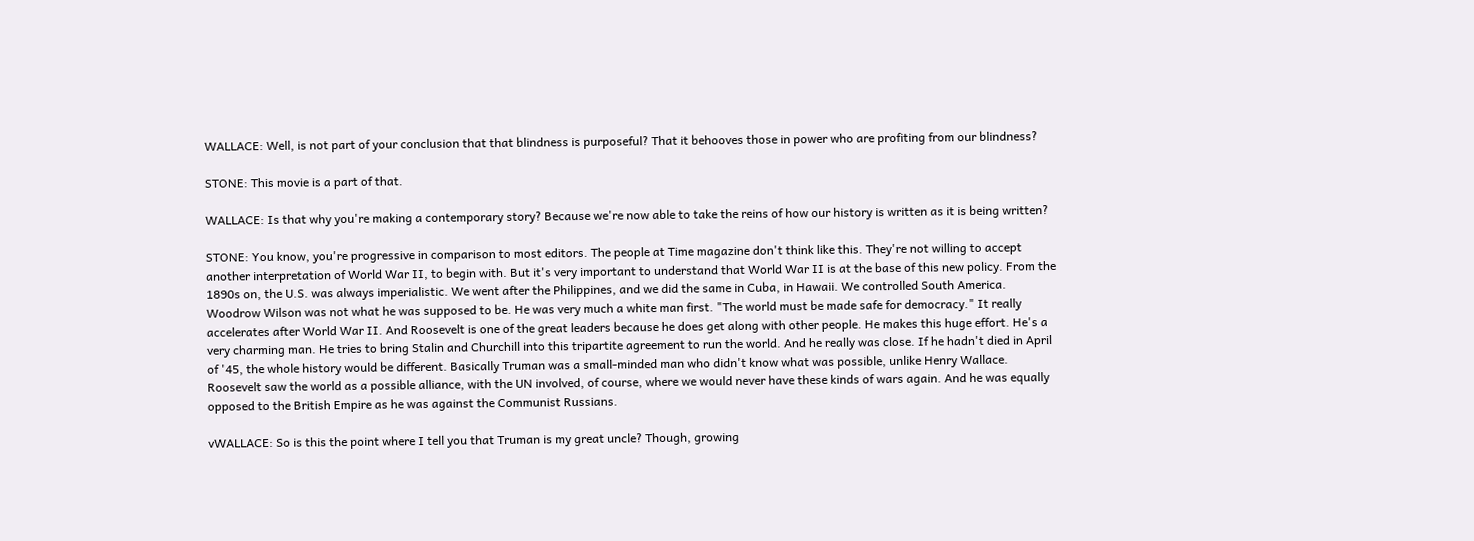WALLACE: Well, is not part of your conclusion that that blindness is purposeful? That it behooves those in power who are profiting from our blindness?

STONE: This movie is a part of that.

WALLACE: Is that why you're making a contemporary story? Because we're now able to take the reins of how our history is written as it is being written?

STONE: You know, you're progressive in comparison to most editors. The people at Time magazine don't think like this. They're not willing to accept another interpretation of World War II, to begin with. But it's very important to understand that World War II is at the base of this new policy. From the 1890s on, the U.S. was always imperialistic. We went after the Philippines, and we did the same in Cuba, in Hawaii. We controlled South America. Woodrow Wilson was not what he was supposed to be. He was very much a white man first. "The world must be made safe for democracy." It really accelerates after World War II. And Roosevelt is one of the great leaders because he does get along with other people. He makes this huge effort. He's a very charming man. He tries to bring Stalin and Churchill into this tripartite agreement to run the world. And he really was close. If he hadn't died in April of '45, the whole history would be different. Basically Truman was a small-minded man who didn't know what was possible, unlike Henry Wallace. Roosevelt saw the world as a possible alliance, with the UN involved, of course, where we would never have these kinds of wars again. And he was equally opposed to the British Empire as he was against the Communist Russians.

vWALLACE: So is this the point where I tell you that Truman is my great uncle? Though, growing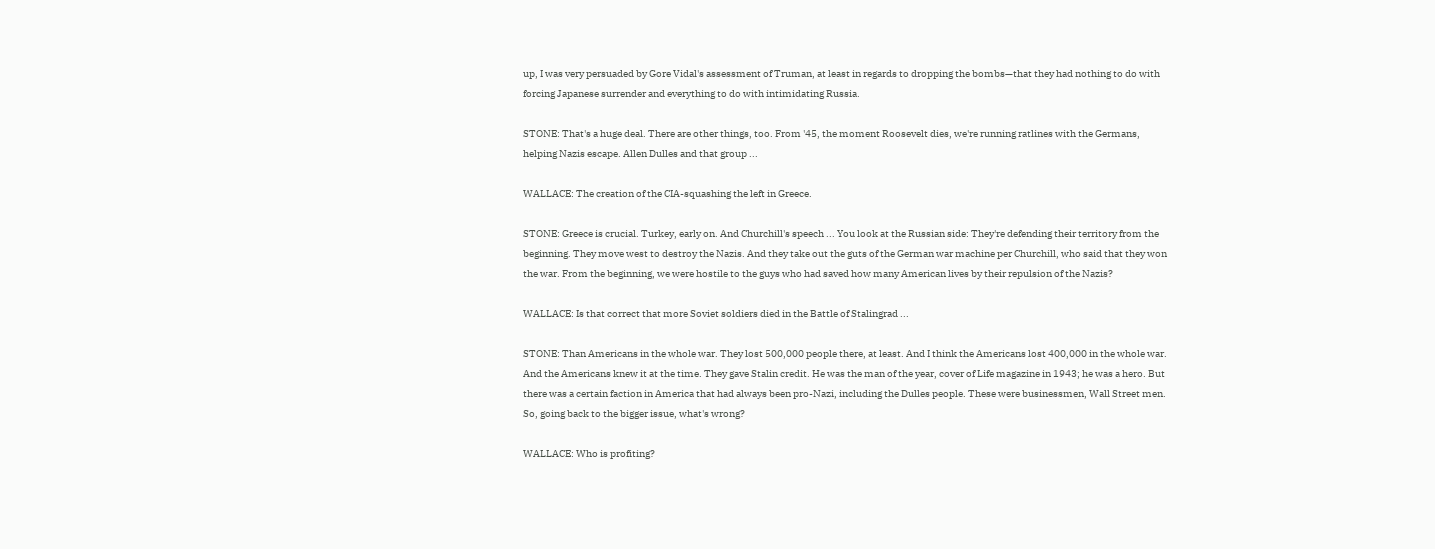up, I was very persuaded by Gore Vidal's assessment of Truman, at least in regards to dropping the bombs—that they had nothing to do with forcing Japanese surrender and everything to do with intimidating Russia.

STONE: That's a huge deal. There are other things, too. From '45, the moment Roosevelt dies, we're running ratlines with the Germans, helping Nazis escape. Allen Dulles and that group ...

WALLACE: The creation of the CIA-squashing the left in Greece.

STONE: Greece is crucial. Turkey, early on. And Churchill's speech ... You look at the Russian side: They're defending their territory from the beginning. They move west to destroy the Nazis. And they take out the guts of the German war machine per Churchill, who said that they won the war. From the beginning, we were hostile to the guys who had saved how many American lives by their repulsion of the Nazis?

WALLACE: Is that correct that more Soviet soldiers died in the Battle of Stalingrad ...

STONE: Than Americans in the whole war. They lost 500,000 people there, at least. And I think the Americans lost 400,000 in the whole war. And the Americans knew it at the time. They gave Stalin credit. He was the man of the year, cover of Life magazine in 1943; he was a hero. But there was a certain faction in America that had always been pro-Nazi, including the Dulles people. These were businessmen, Wall Street men. So, going back to the bigger issue, what's wrong?

WALLACE: Who is profiting?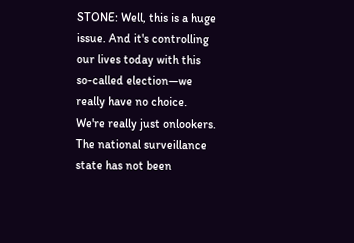STONE: Well, this is a huge issue. And it's controlling our lives today with this so-called election—we really have no choice. We're really just onlookers. The national surveillance state has not been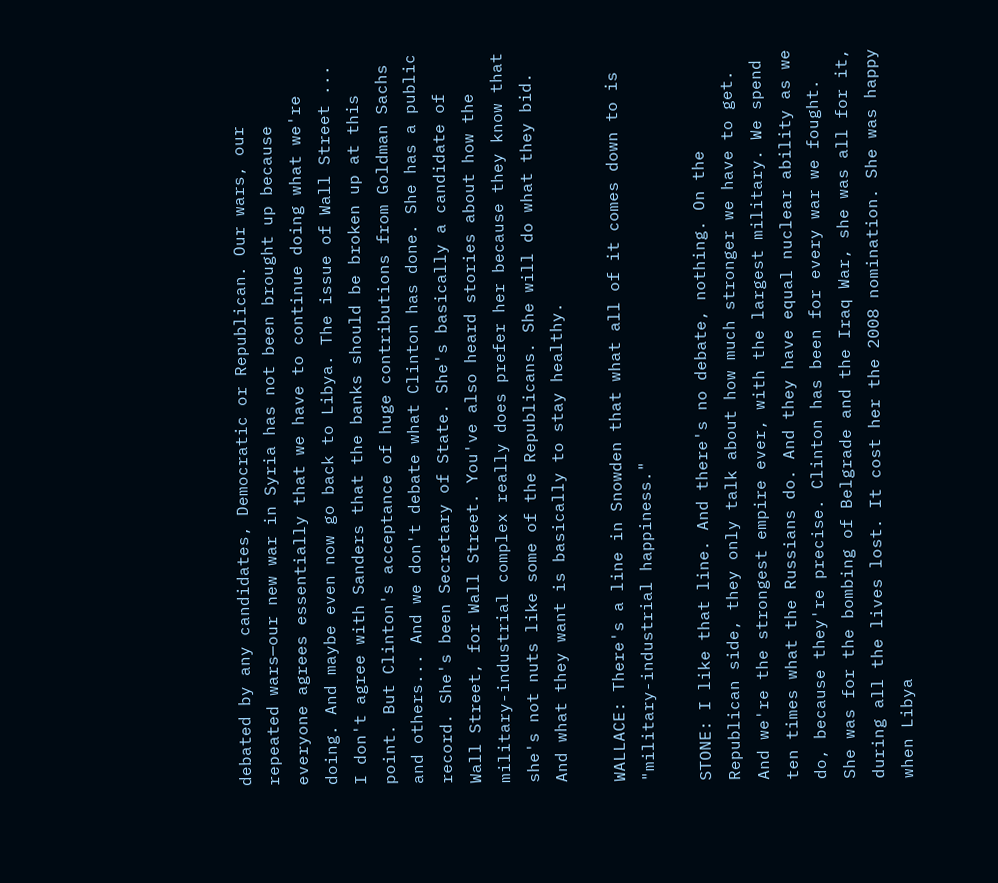debated by any candidates, Democratic or Republican. Our wars, our repeated wars—our new war in Syria has not been brought up because everyone agrees essentially that we have to continue doing what we're doing. And maybe even now go back to Libya. The issue of Wall Street ... I don't agree with Sanders that the banks should be broken up at this point. But Clinton's acceptance of huge contributions from Goldman Sachs and others... And we don't debate what Clinton has done. She has a public record. She's been Secretary of State. She's basically a candidate of Wall Street, for Wall Street. You've also heard stories about how the military-industrial complex really does prefer her because they know that she's not nuts like some of the Republicans. She will do what they bid. And what they want is basically to stay healthy.

WALLACE: There's a line in Snowden that what all of it comes down to is "military-industrial happiness."

STONE: I like that line. And there's no debate, nothing. On the Republican side, they only talk about how much stronger we have to get. And we're the strongest empire ever, with the largest military. We spend ten times what the Russians do. And they have equal nuclear ability as we do, because they're precise. Clinton has been for every war we fought. She was for the bombing of Belgrade and the Iraq War, she was all for it, during all the lives lost. It cost her the 2008 nomination. She was happy when Libya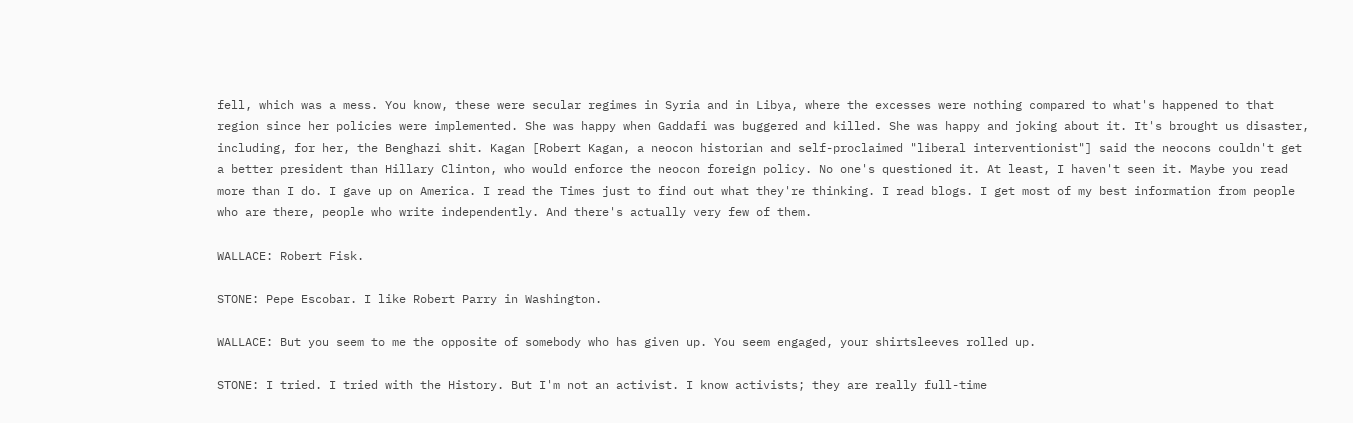fell, which was a mess. You know, these were secular regimes in Syria and in Libya, where the excesses were nothing compared to what's happened to that region since her policies were implemented. She was happy when Gaddafi was buggered and killed. She was happy and joking about it. It's brought us disaster, including, for her, the Benghazi shit. Kagan [Robert Kagan, a neocon historian and self-proclaimed "liberal interventionist"] said the neocons couldn't get a better president than Hillary Clinton, who would enforce the neocon foreign policy. No one's questioned it. At least, I haven't seen it. Maybe you read more than I do. I gave up on America. I read the Times just to find out what they're thinking. I read blogs. I get most of my best information from people who are there, people who write independently. And there's actually very few of them.

WALLACE: Robert Fisk.

STONE: Pepe Escobar. I like Robert Parry in Washington.

WALLACE: But you seem to me the opposite of somebody who has given up. You seem engaged, your shirtsleeves rolled up.

STONE: I tried. I tried with the History. But I'm not an activist. I know activists; they are really full-time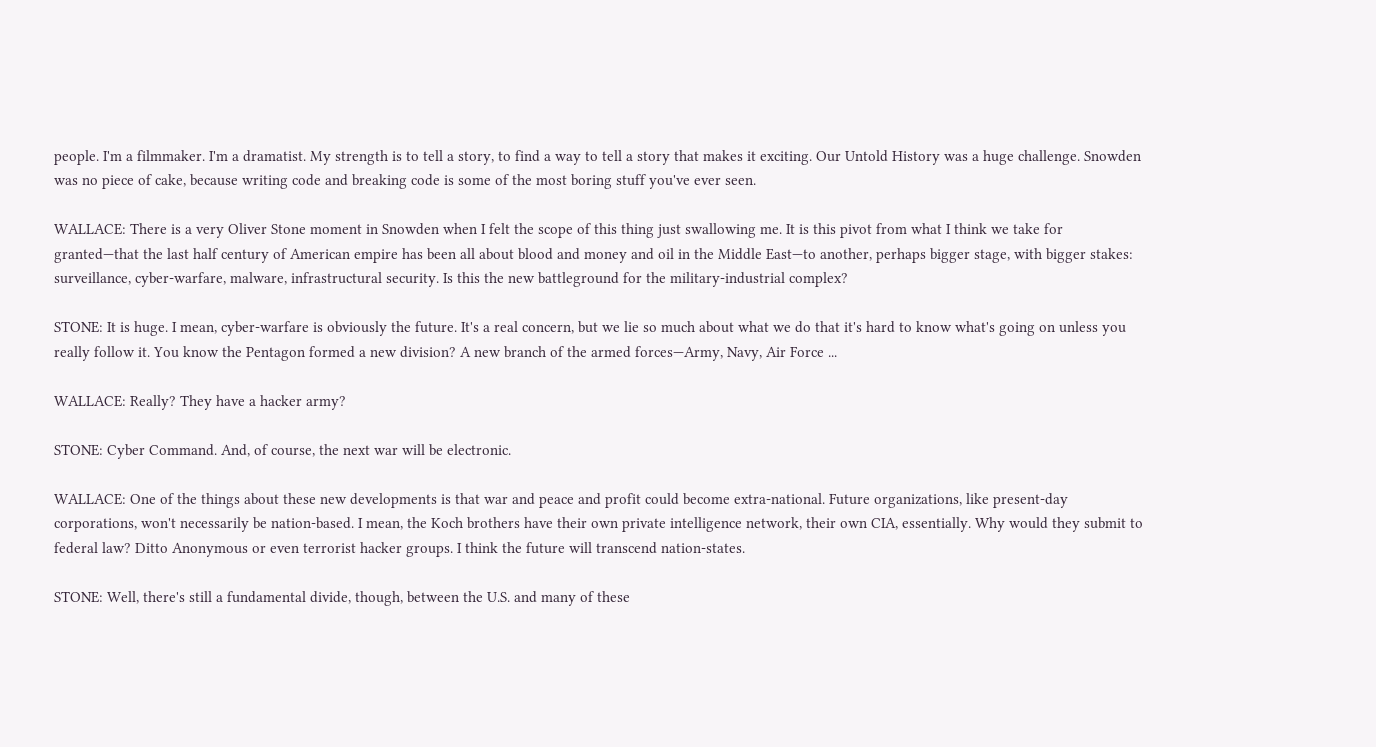people. I'm a filmmaker. I'm a dramatist. My strength is to tell a story, to find a way to tell a story that makes it exciting. Our Untold History was a huge challenge. Snowden was no piece of cake, because writing code and breaking code is some of the most boring stuff you've ever seen.

WALLACE: There is a very Oliver Stone moment in Snowden when I felt the scope of this thing just swallowing me. It is this pivot from what I think we take for granted—that the last half century of American empire has been all about blood and money and oil in the Middle East—to another, perhaps bigger stage, with bigger stakes: surveillance, cyber-warfare, malware, infrastructural security. Is this the new battleground for the military-industrial complex?

STONE: It is huge. I mean, cyber-warfare is obviously the future. It's a real concern, but we lie so much about what we do that it's hard to know what's going on unless you really follow it. You know the Pentagon formed a new division? A new branch of the armed forces—Army, Navy, Air Force ...

WALLACE: Really? They have a hacker army?

STONE: Cyber Command. And, of course, the next war will be electronic.

WALLACE: One of the things about these new developments is that war and peace and profit could become extra-national. Future organizations, like present-day corporations, won't necessarily be nation-based. I mean, the Koch brothers have their own private intelligence network, their own CIA, essentially. Why would they submit to federal law? Ditto Anonymous or even terrorist hacker groups. I think the future will transcend nation-states.

STONE: Well, there's still a fundamental divide, though, between the U.S. and many of these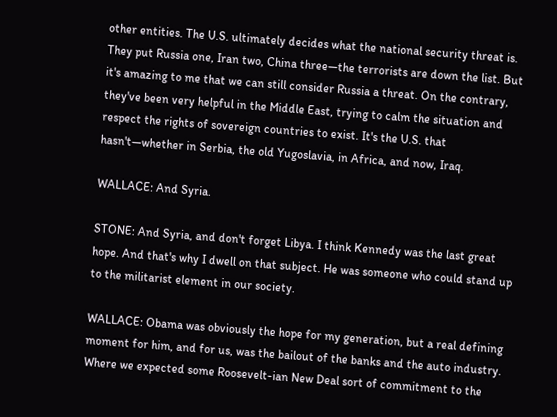other entities. The U.S. ultimately decides what the national security threat is. They put Russia one, Iran two, China three—the terrorists are down the list. But it's amazing to me that we can still consider Russia a threat. On the contrary, they've been very helpful in the Middle East, trying to calm the situation and respect the rights of sovereign countries to exist. It's the U.S. that hasn't—whether in Serbia, the old Yugoslavia, in Africa, and now, Iraq.

WALLACE: And Syria.

STONE: And Syria, and don't forget Libya. I think Kennedy was the last great hope. And that's why I dwell on that subject. He was someone who could stand up to the militarist element in our society.

WALLACE: Obama was obviously the hope for my generation, but a real defining moment for him, and for us, was the bailout of the banks and the auto industry. Where we expected some Roosevelt-ian New Deal sort of commitment to the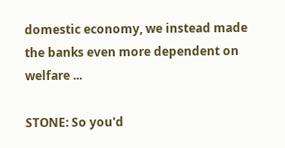domestic economy, we instead made the banks even more dependent on welfare ...

STONE: So you'd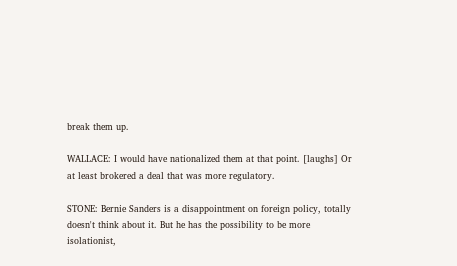break them up.

WALLACE: I would have nationalized them at that point. [laughs] Or at least brokered a deal that was more regulatory.

STONE: Bernie Sanders is a disappointment on foreign policy, totally doesn't think about it. But he has the possibility to be more isolationist,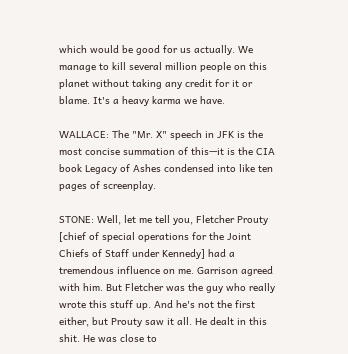which would be good for us actually. We manage to kill several million people on this planet without taking any credit for it or blame. It's a heavy karma we have.

WALLACE: The "Mr. X" speech in JFK is the most concise summation of this—it is the CIA book Legacy of Ashes condensed into like ten pages of screenplay.

STONE: Well, let me tell you, Fletcher Prouty [chief of special operations for the Joint Chiefs of Staff under Kennedy] had a tremendous influence on me. Garrison agreed with him. But Fletcher was the guy who really wrote this stuff up. And he's not the first either, but Prouty saw it all. He dealt in this shit. He was close to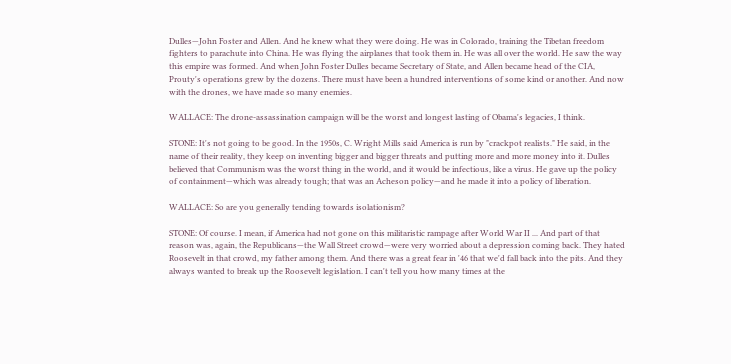Dulles—John Foster and Allen. And he knew what they were doing. He was in Colorado, training the Tibetan freedom fighters to parachute into China. He was flying the airplanes that took them in. He was all over the world. He saw the way this empire was formed. And when John Foster Dulles became Secretary of State, and Allen became head of the CIA, Prouty's operations grew by the dozens. There must have been a hundred interventions of some kind or another. And now with the drones, we have made so many enemies.

WALLACE: The drone-assassination campaign will be the worst and longest lasting of Obama's legacies, I think.

STONE: It's not going to be good. In the 1950s, C. Wright Mills said America is run by "crackpot realists." He said, in the name of their reality, they keep on inventing bigger and bigger threats and putting more and more money into it. Dulles believed that Communism was the worst thing in the world, and it would be infectious, like a virus. He gave up the policy of containment—which was already tough; that was an Acheson policy—and he made it into a policy of liberation.

WALLACE: So are you generally tending towards isolationism?

STONE: Of course. I mean, if America had not gone on this militaristic rampage after World War II ... And part of that reason was, again, the Republicans—the Wall Street crowd—were very worried about a depression coming back. They hated Roosevelt in that crowd, my father among them. And there was a great fear in '46 that we'd fall back into the pits. And they always wanted to break up the Roosevelt legislation. I can't tell you how many times at the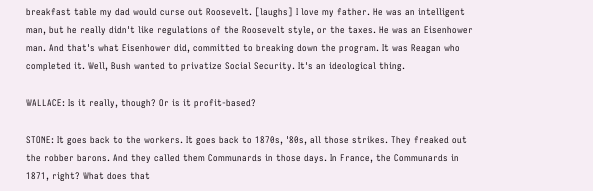breakfast table my dad would curse out Roosevelt. [laughs] I love my father. He was an intelligent man, but he really didn't like regulations of the Roosevelt style, or the taxes. He was an Eisenhower man. And that's what Eisenhower did, committed to breaking down the program. It was Reagan who completed it. Well, Bush wanted to privatize Social Security. It's an ideological thing.

WALLACE: Is it really, though? Or is it profit-based?

STONE: It goes back to the workers. It goes back to 1870s, '80s, all those strikes. They freaked out the robber barons. And they called them Communards in those days. In France, the Communards in 1871, right? What does that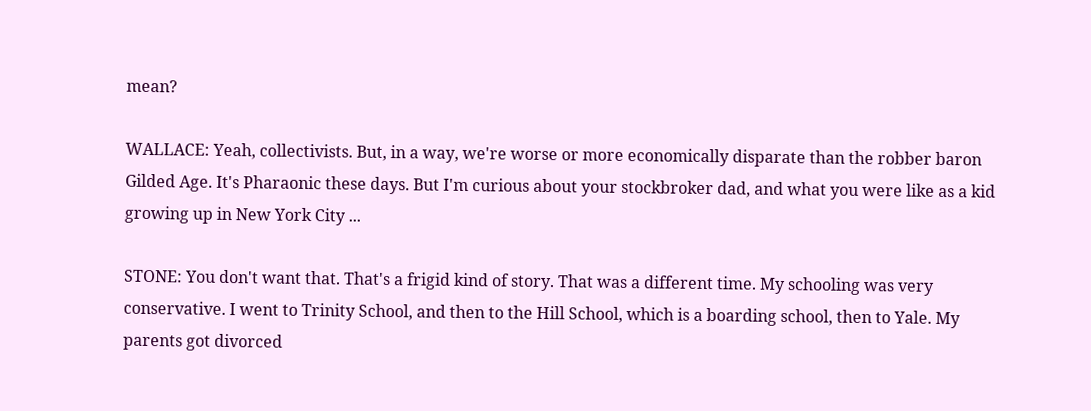mean?

WALLACE: Yeah, collectivists. But, in a way, we're worse or more economically disparate than the robber baron Gilded Age. It's Pharaonic these days. But I'm curious about your stockbroker dad, and what you were like as a kid growing up in New York City ...

STONE: You don't want that. That's a frigid kind of story. That was a different time. My schooling was very conservative. I went to Trinity School, and then to the Hill School, which is a boarding school, then to Yale. My parents got divorced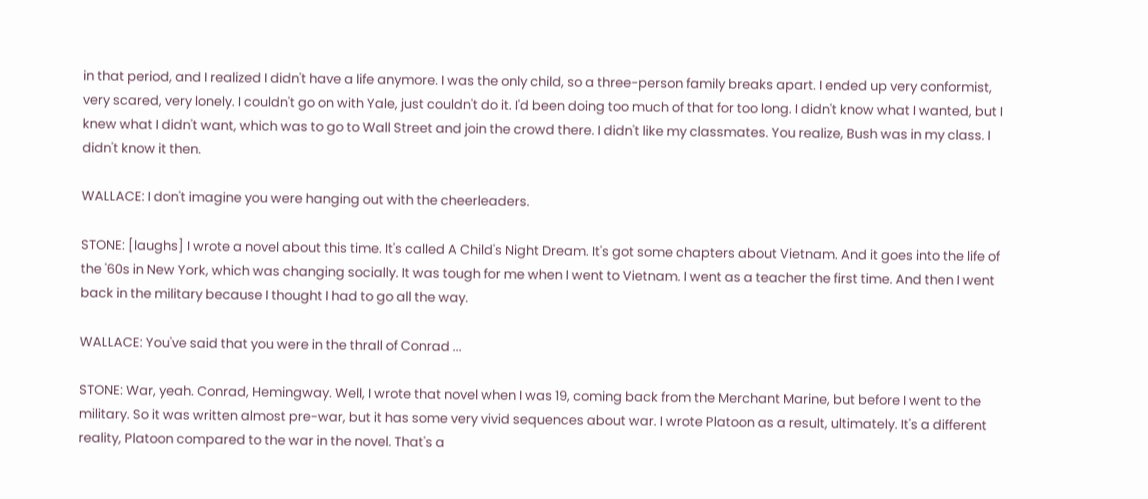in that period, and I realized I didn't have a life anymore. I was the only child, so a three-person family breaks apart. I ended up very conformist, very scared, very lonely. I couldn't go on with Yale, just couldn't do it. I'd been doing too much of that for too long. I didn't know what I wanted, but I knew what I didn't want, which was to go to Wall Street and join the crowd there. I didn't like my classmates. You realize, Bush was in my class. I didn't know it then.

WALLACE: I don't imagine you were hanging out with the cheerleaders.

STONE: [laughs] I wrote a novel about this time. It's called A Child's Night Dream. It's got some chapters about Vietnam. And it goes into the life of the '60s in New York, which was changing socially. It was tough for me when I went to Vietnam. I went as a teacher the first time. And then I went back in the military because I thought I had to go all the way.

WALLACE: You've said that you were in the thrall of Conrad ...

STONE: War, yeah. Conrad, Hemingway. Well, I wrote that novel when I was 19, coming back from the Merchant Marine, but before I went to the military. So it was written almost pre-war, but it has some very vivid sequences about war. I wrote Platoon as a result, ultimately. It's a different reality, Platoon compared to the war in the novel. That's a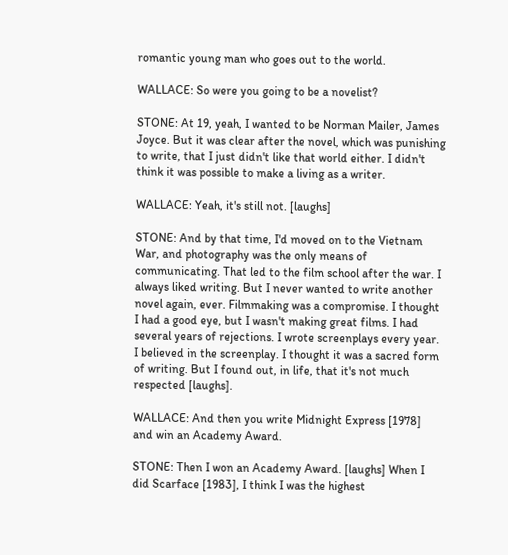romantic young man who goes out to the world.

WALLACE: So were you going to be a novelist?

STONE: At 19, yeah, I wanted to be Norman Mailer, James Joyce. But it was clear after the novel, which was punishing to write, that I just didn't like that world either. I didn't think it was possible to make a living as a writer.

WALLACE: Yeah, it's still not. [laughs]

STONE: And by that time, I'd moved on to the Vietnam War, and photography was the only means of communicating. That led to the film school after the war. I always liked writing. But I never wanted to write another novel again, ever. Filmmaking was a compromise. I thought I had a good eye, but I wasn't making great films. I had several years of rejections. I wrote screenplays every year. I believed in the screenplay. I thought it was a sacred form of writing. But I found out, in life, that it's not much respected [laughs].

WALLACE: And then you write Midnight Express [1978] and win an Academy Award.

STONE: Then I won an Academy Award. [laughs] When I did Scarface [1983], I think I was the highest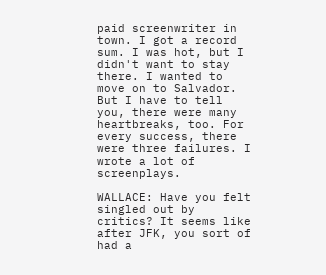paid screenwriter in town. I got a record sum. I was hot, but I didn't want to stay there. I wanted to move on to Salvador. But I have to tell you, there were many heartbreaks, too. For every success, there were three failures. I wrote a lot of screenplays.

WALLACE: Have you felt singled out by critics? It seems like after JFK, you sort of had a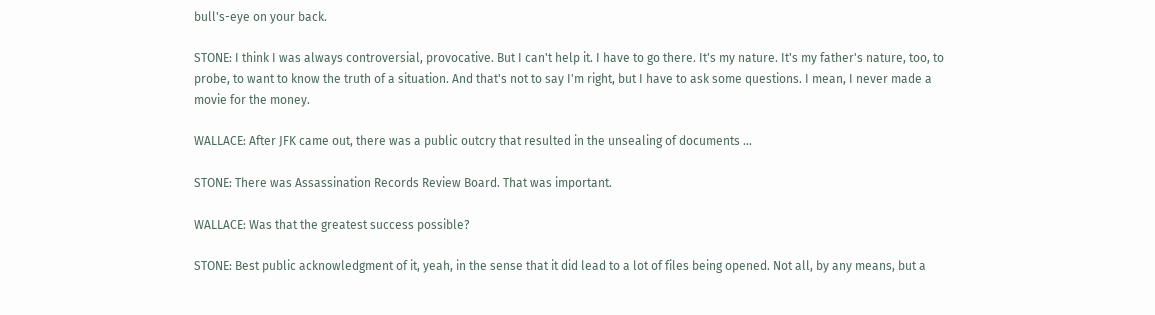bull's-eye on your back.

STONE: I think I was always controversial, provocative. But I can't help it. I have to go there. It's my nature. It's my father's nature, too, to probe, to want to know the truth of a situation. And that's not to say I'm right, but I have to ask some questions. I mean, I never made a movie for the money.

WALLACE: After JFK came out, there was a public outcry that resulted in the unsealing of documents ...

STONE: There was Assassination Records Review Board. That was important.

WALLACE: Was that the greatest success possible?

STONE: Best public acknowledgment of it, yeah, in the sense that it did lead to a lot of files being opened. Not all, by any means, but a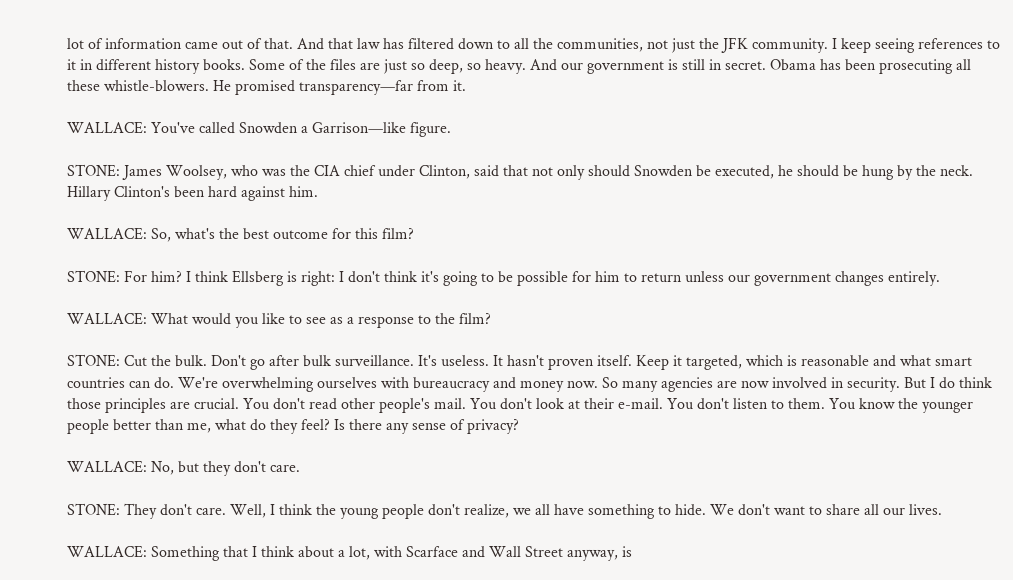lot of information came out of that. And that law has filtered down to all the communities, not just the JFK community. I keep seeing references to it in different history books. Some of the files are just so deep, so heavy. And our government is still in secret. Obama has been prosecuting all these whistle-blowers. He promised transparency—far from it.

WALLACE: You've called Snowden a Garrison—like figure.

STONE: James Woolsey, who was the CIA chief under Clinton, said that not only should Snowden be executed, he should be hung by the neck. Hillary Clinton's been hard against him.

WALLACE: So, what's the best outcome for this film?

STONE: For him? I think Ellsberg is right: I don't think it's going to be possible for him to return unless our government changes entirely.

WALLACE: What would you like to see as a response to the film?

STONE: Cut the bulk. Don't go after bulk surveillance. It's useless. It hasn't proven itself. Keep it targeted, which is reasonable and what smart countries can do. We're overwhelming ourselves with bureaucracy and money now. So many agencies are now involved in security. But I do think those principles are crucial. You don't read other people's mail. You don't look at their e-mail. You don't listen to them. You know the younger people better than me, what do they feel? Is there any sense of privacy?

WALLACE: No, but they don't care.

STONE: They don't care. Well, I think the young people don't realize, we all have something to hide. We don't want to share all our lives.

WALLACE: Something that I think about a lot, with Scarface and Wall Street anyway, is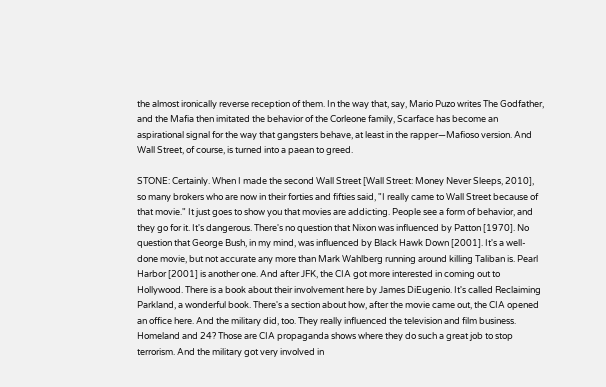the almost ironically reverse reception of them. In the way that, say, Mario Puzo writes The Godfather, and the Mafia then imitated the behavior of the Corleone family, Scarface has become an aspirational signal for the way that gangsters behave, at least in the rapper—Mafioso version. And Wall Street, of course, is turned into a paean to greed.

STONE: Certainly. When I made the second Wall Street [Wall Street: Money Never Sleeps, 2010], so many brokers who are now in their forties and fifties said, "I really came to Wall Street because of that movie." It just goes to show you that movies are addicting. People see a form of behavior, and they go for it. It's dangerous. There's no question that Nixon was influenced by Patton [1970]. No question that George Bush, in my mind, was influenced by Black Hawk Down [2001]. It's a well-done movie, but not accurate any more than Mark Wahlberg running around killing Taliban is. Pearl Harbor [2001] is another one. And after JFK, the CIA got more interested in coming out to Hollywood. There is a book about their involvement here by James DiEugenio. It's called Reclaiming Parkland, a wonderful book. There's a section about how, after the movie came out, the CIA opened an office here. And the military did, too. They really influenced the television and film business. Homeland and 24? Those are CIA propaganda shows where they do such a great job to stop terrorism. And the military got very involved in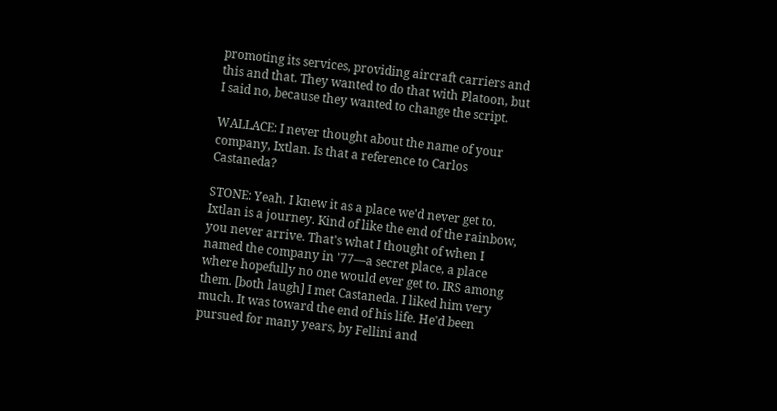promoting its services, providing aircraft carriers and this and that. They wanted to do that with Platoon, but I said no, because they wanted to change the script.

WALLACE: I never thought about the name of your company, Ixtlan. Is that a reference to Carlos Castaneda?

STONE: Yeah. I knew it as a place we'd never get to. Ixtlan is a journey. Kind of like the end of the rainbow, you never arrive. That's what I thought of when I named the company in '77—a secret place, a place where hopefully no one would ever get to. IRS among them. [both laugh] I met Castaneda. I liked him very much. It was toward the end of his life. He'd been pursued for many years, by Fellini and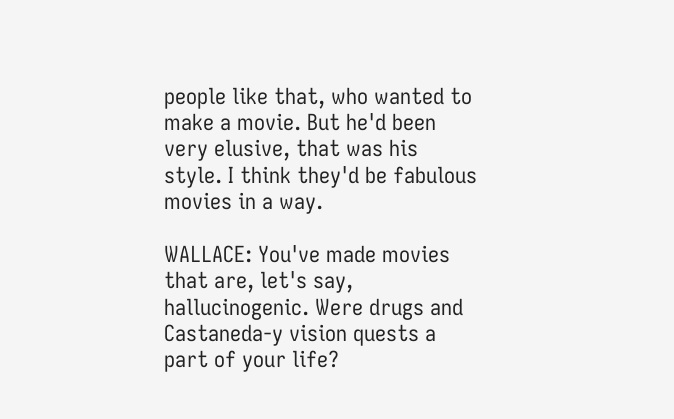people like that, who wanted to make a movie. But he'd been very elusive, that was his style. I think they'd be fabulous movies in a way.

WALLACE: You've made movies that are, let's say, hallucinogenic. Were drugs and Castaneda-y vision quests a part of your life?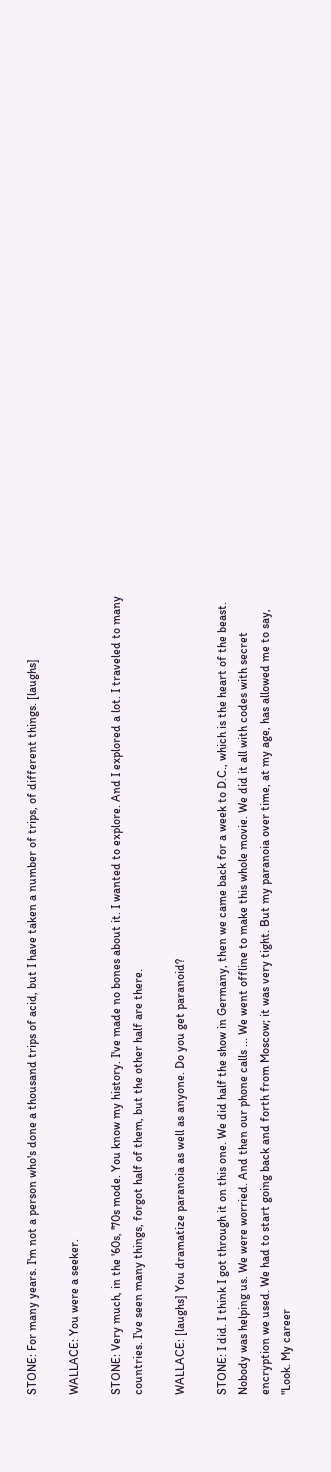STONE: For many years. I'm not a person who's done a thousand trips of acid, but I have taken a number of trips, of different things. [laughs]

WALLACE: You were a seeker.

STONE: Very much, in the '60s, '70s mode. You know my history. I've made no bones about it. I wanted to explore. And I explored a lot. I traveled to many countries. I've seen many things, forgot half of them, but the other half are there.

WALLACE: [laughs] You dramatize paranoia as well as anyone. Do you get paranoid?

STONE: I did. I think I got through it on this one. We did half the show in Germany, then we came back for a week to D.C., which is the heart of the beast. Nobody was helping us. We were worried. And then our phone calls ... We went offline to make this whole movie. We did it all with codes with secret encryption we used. We had to start going back and forth from Moscow; it was very tight. But my paranoia over time, at my age, has allowed me to say, "Look. My career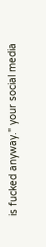is fucked anyway." your social media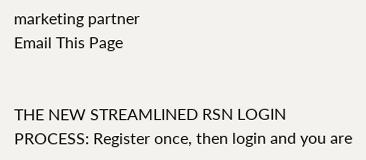marketing partner
Email This Page


THE NEW STREAMLINED RSN LOGIN PROCESS: Register once, then login and you are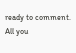ready to comment. All you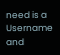need is a Username and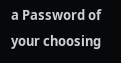a Password of your choosing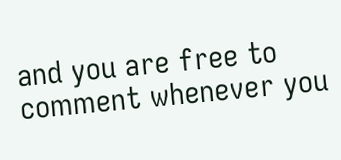and you are free to comment whenever you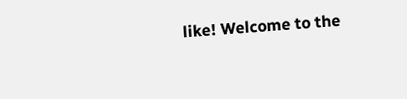like! Welcome to the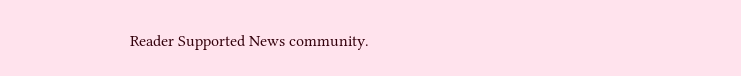Reader Supported News community.